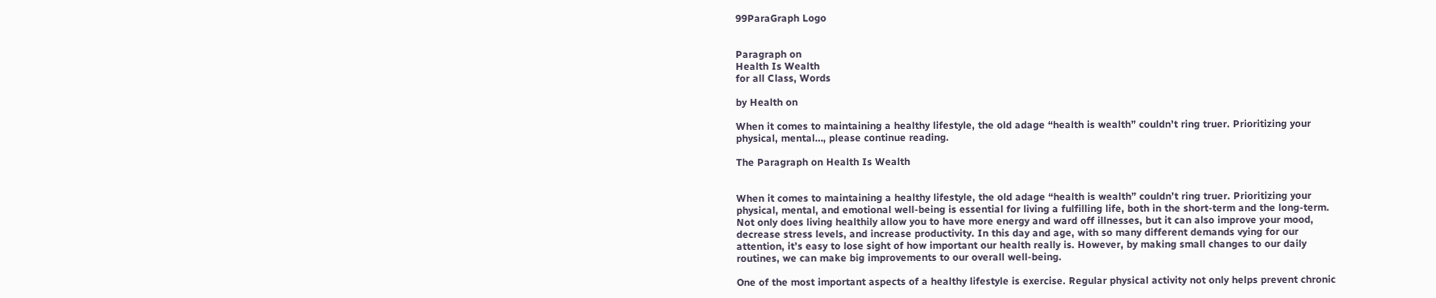99ParaGraph Logo


Paragraph on
Health Is Wealth
for all Class, Words

by Health on

When it comes to maintaining a healthy lifestyle, the old adage “health is wealth” couldn’t ring truer. Prioritizing your physical, mental…, please continue reading.

The Paragraph on Health Is Wealth


When it comes to maintaining a healthy lifestyle, the old adage “health is wealth” couldn’t ring truer. Prioritizing your physical, mental, and emotional well-being is essential for living a fulfilling life, both in the short-term and the long-term. Not only does living healthily allow you to have more energy and ward off illnesses, but it can also improve your mood, decrease stress levels, and increase productivity. In this day and age, with so many different demands vying for our attention, it’s easy to lose sight of how important our health really is. However, by making small changes to our daily routines, we can make big improvements to our overall well-being.

One of the most important aspects of a healthy lifestyle is exercise. Regular physical activity not only helps prevent chronic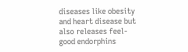diseases like obesity and heart disease but also releases feel-good endorphins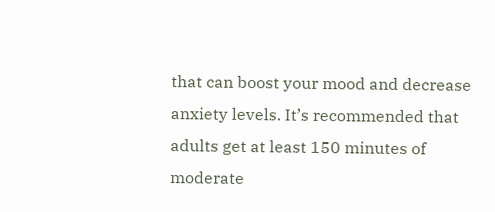that can boost your mood and decrease anxiety levels. It’s recommended that adults get at least 150 minutes of moderate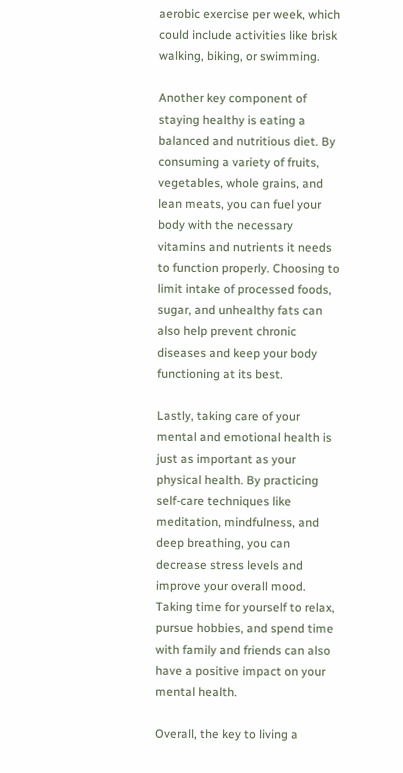aerobic exercise per week, which could include activities like brisk walking, biking, or swimming.

Another key component of staying healthy is eating a balanced and nutritious diet. By consuming a variety of fruits, vegetables, whole grains, and lean meats, you can fuel your body with the necessary vitamins and nutrients it needs to function properly. Choosing to limit intake of processed foods, sugar, and unhealthy fats can also help prevent chronic diseases and keep your body functioning at its best.

Lastly, taking care of your mental and emotional health is just as important as your physical health. By practicing self-care techniques like meditation, mindfulness, and deep breathing, you can decrease stress levels and improve your overall mood. Taking time for yourself to relax, pursue hobbies, and spend time with family and friends can also have a positive impact on your mental health.

Overall, the key to living a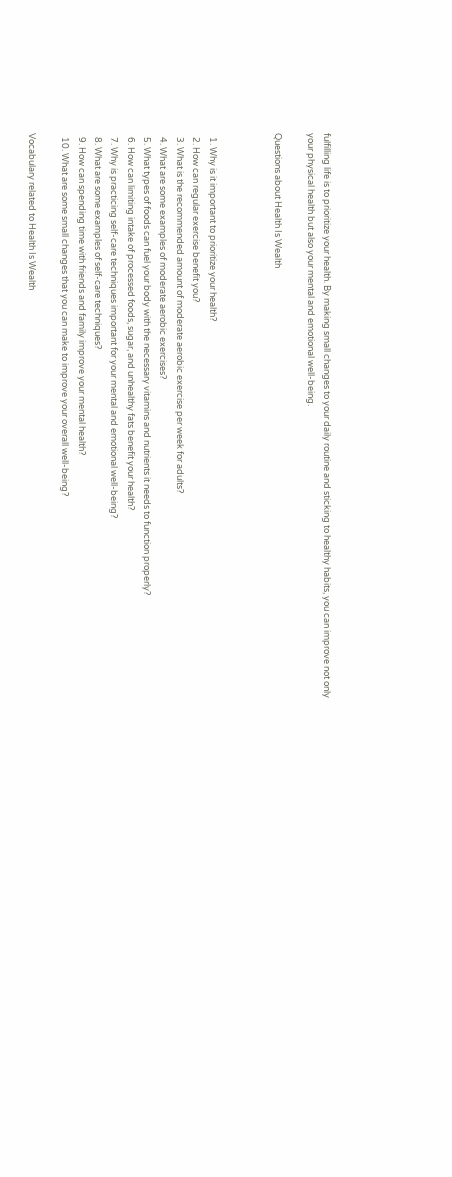fulfilling life is to prioritize your health. By making small changes to your daily routine and sticking to healthy habits, you can improve not only your physical health but also your mental and emotional well-being.

Questions about Health Is Wealth



  1. Why is it important to prioritize your health?
  2. How can regular exercise benefit you?
  3. What is the recommended amount of moderate aerobic exercise per week for adults?
  4. What are some examples of moderate aerobic exercises?
  5. What types of foods can fuel your body with the necessary vitamins and nutrients it needs to function properly?
  6. How can limiting intake of processed foods, sugar, and unhealthy fats benefit your health?
  7. Why is practicing self-care techniques important for your mental and emotional well-being?
  8. What are some examples of self-care techniques?
  9. How can spending time with friends and family improve your mental health?
  10. What are some small changes that you can make to improve your overall well-being?

Vocabulary related to Health Is Wealth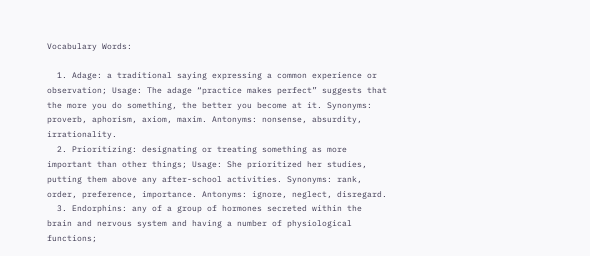Vocabulary Words:

  1. Adage: a traditional saying expressing a common experience or observation; Usage: The adage “practice makes perfect” suggests that the more you do something, the better you become at it. Synonyms: proverb, aphorism, axiom, maxim. Antonyms: nonsense, absurdity, irrationality.
  2. Prioritizing: designating or treating something as more important than other things; Usage: She prioritized her studies, putting them above any after-school activities. Synonyms: rank, order, preference, importance. Antonyms: ignore, neglect, disregard.
  3. Endorphins: any of a group of hormones secreted within the brain and nervous system and having a number of physiological functions;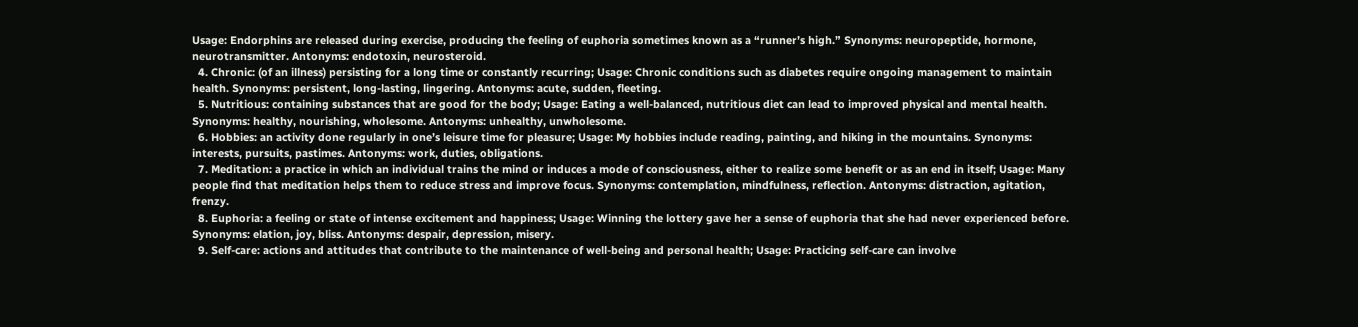Usage: Endorphins are released during exercise, producing the feeling of euphoria sometimes known as a “runner’s high.” Synonyms: neuropeptide, hormone, neurotransmitter. Antonyms: endotoxin, neurosteroid.
  4. Chronic: (of an illness) persisting for a long time or constantly recurring; Usage: Chronic conditions such as diabetes require ongoing management to maintain health. Synonyms: persistent, long-lasting, lingering. Antonyms: acute, sudden, fleeting.
  5. Nutritious: containing substances that are good for the body; Usage: Eating a well-balanced, nutritious diet can lead to improved physical and mental health. Synonyms: healthy, nourishing, wholesome. Antonyms: unhealthy, unwholesome.
  6. Hobbies: an activity done regularly in one’s leisure time for pleasure; Usage: My hobbies include reading, painting, and hiking in the mountains. Synonyms: interests, pursuits, pastimes. Antonyms: work, duties, obligations.
  7. Meditation: a practice in which an individual trains the mind or induces a mode of consciousness, either to realize some benefit or as an end in itself; Usage: Many people find that meditation helps them to reduce stress and improve focus. Synonyms: contemplation, mindfulness, reflection. Antonyms: distraction, agitation, frenzy.
  8. Euphoria: a feeling or state of intense excitement and happiness; Usage: Winning the lottery gave her a sense of euphoria that she had never experienced before. Synonyms: elation, joy, bliss. Antonyms: despair, depression, misery.
  9. Self-care: actions and attitudes that contribute to the maintenance of well-being and personal health; Usage: Practicing self-care can involve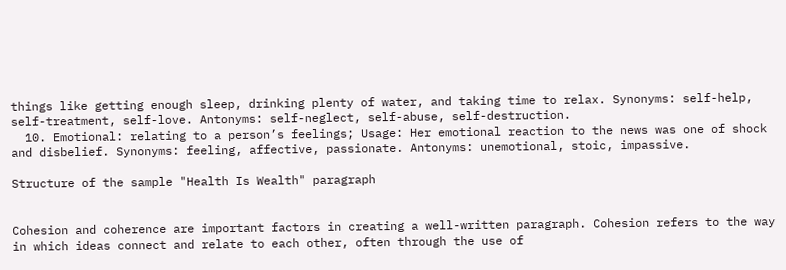things like getting enough sleep, drinking plenty of water, and taking time to relax. Synonyms: self-help, self-treatment, self-love. Antonyms: self-neglect, self-abuse, self-destruction.
  10. Emotional: relating to a person’s feelings; Usage: Her emotional reaction to the news was one of shock and disbelief. Synonyms: feeling, affective, passionate. Antonyms: unemotional, stoic, impassive.

Structure of the sample "Health Is Wealth" paragraph


Cohesion and coherence are important factors in creating a well-written paragraph. Cohesion refers to the way in which ideas connect and relate to each other, often through the use of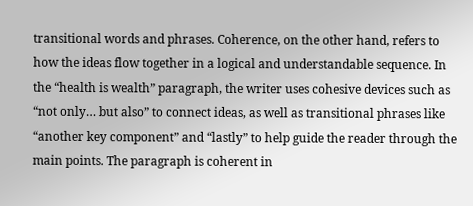transitional words and phrases. Coherence, on the other hand, refers to how the ideas flow together in a logical and understandable sequence. In the “health is wealth” paragraph, the writer uses cohesive devices such as “not only… but also” to connect ideas, as well as transitional phrases like “another key component” and “lastly” to help guide the reader through the main points. The paragraph is coherent in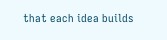that each idea builds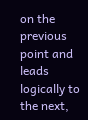on the previous point and leads logically to the next,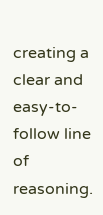creating a clear and easy-to-follow line of reasoning.